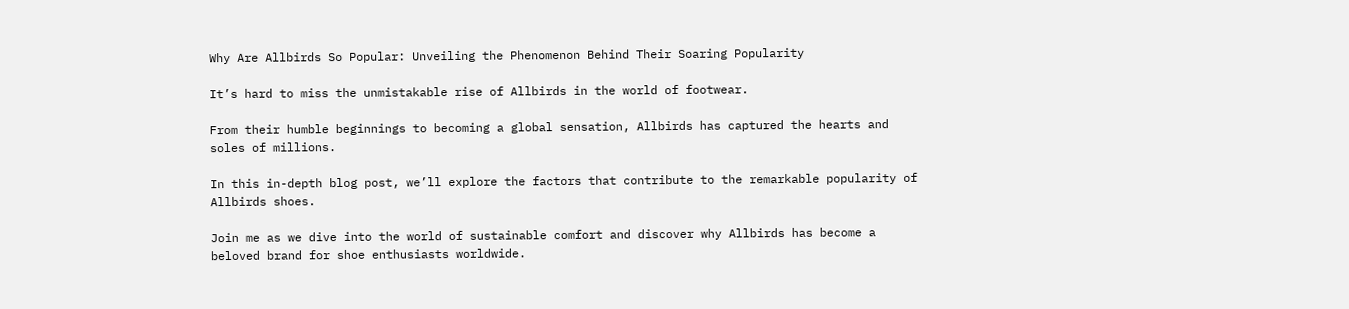Why Are Allbirds So Popular: Unveiling the Phenomenon Behind Their Soaring Popularity

It’s hard to miss the unmistakable rise of Allbirds in the world of footwear.

From their humble beginnings to becoming a global sensation, Allbirds has captured the hearts and soles of millions.

In this in-depth blog post, we’ll explore the factors that contribute to the remarkable popularity of Allbirds shoes.

Join me as we dive into the world of sustainable comfort and discover why Allbirds has become a beloved brand for shoe enthusiasts worldwide.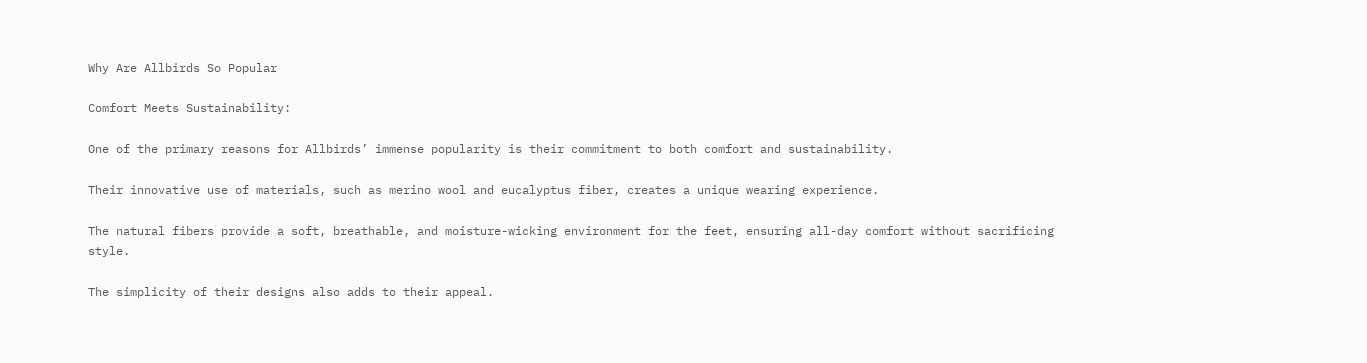Why Are Allbirds So Popular

Comfort Meets Sustainability:

One of the primary reasons for Allbirds’ immense popularity is their commitment to both comfort and sustainability.

Their innovative use of materials, such as merino wool and eucalyptus fiber, creates a unique wearing experience.

The natural fibers provide a soft, breathable, and moisture-wicking environment for the feet, ensuring all-day comfort without sacrificing style.

The simplicity of their designs also adds to their appeal.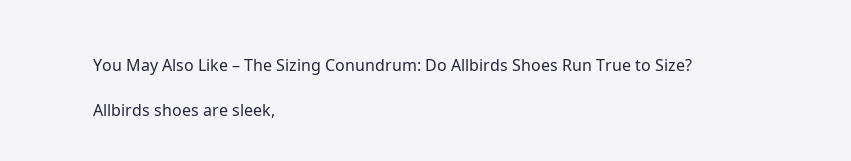You May Also Like – The Sizing Conundrum: Do Allbirds Shoes Run True to Size?

Allbirds shoes are sleek,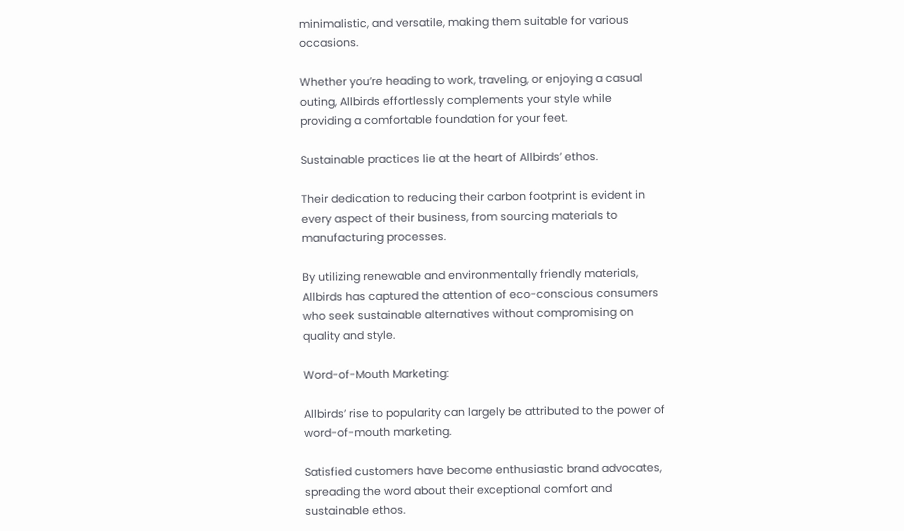minimalistic, and versatile, making them suitable for various occasions.

Whether you’re heading to work, traveling, or enjoying a casual outing, Allbirds effortlessly complements your style while providing a comfortable foundation for your feet.

Sustainable practices lie at the heart of Allbirds’ ethos.

Their dedication to reducing their carbon footprint is evident in every aspect of their business, from sourcing materials to manufacturing processes.

By utilizing renewable and environmentally friendly materials, Allbirds has captured the attention of eco-conscious consumers who seek sustainable alternatives without compromising on quality and style.

Word-of-Mouth Marketing:

Allbirds’ rise to popularity can largely be attributed to the power of word-of-mouth marketing.

Satisfied customers have become enthusiastic brand advocates, spreading the word about their exceptional comfort and sustainable ethos.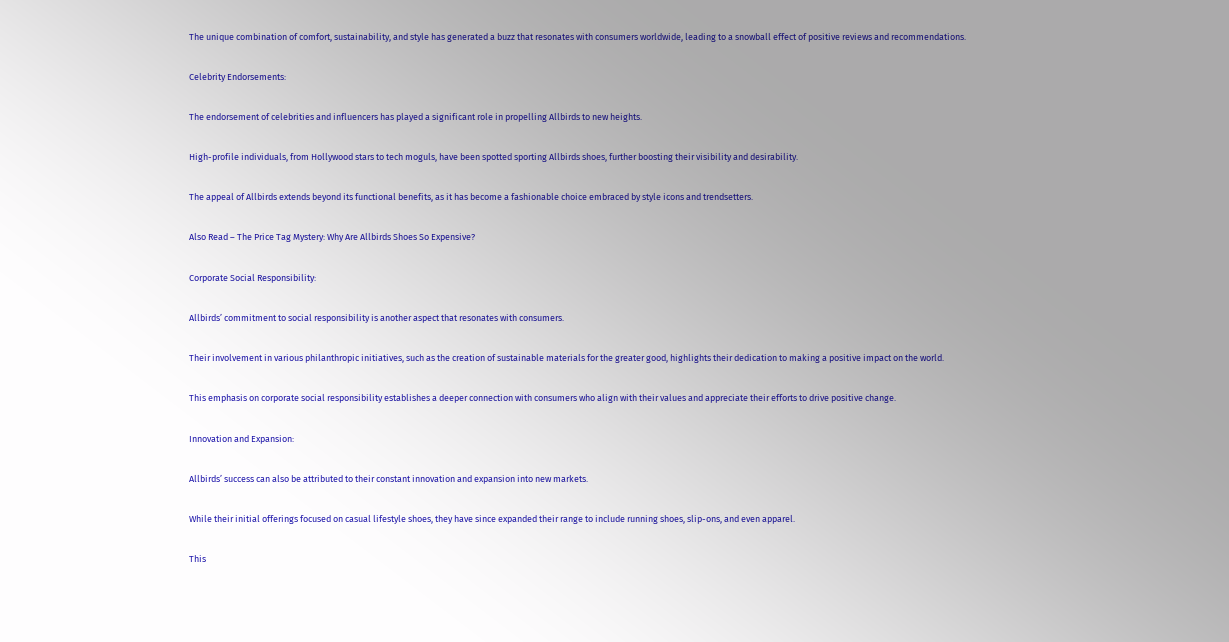The unique combination of comfort, sustainability, and style has generated a buzz that resonates with consumers worldwide, leading to a snowball effect of positive reviews and recommendations.

Celebrity Endorsements:

The endorsement of celebrities and influencers has played a significant role in propelling Allbirds to new heights.

High-profile individuals, from Hollywood stars to tech moguls, have been spotted sporting Allbirds shoes, further boosting their visibility and desirability.

The appeal of Allbirds extends beyond its functional benefits, as it has become a fashionable choice embraced by style icons and trendsetters.

Also Read – The Price Tag Mystery: Why Are Allbirds Shoes So Expensive?

Corporate Social Responsibility:

Allbirds’ commitment to social responsibility is another aspect that resonates with consumers.

Their involvement in various philanthropic initiatives, such as the creation of sustainable materials for the greater good, highlights their dedication to making a positive impact on the world.

This emphasis on corporate social responsibility establishes a deeper connection with consumers who align with their values and appreciate their efforts to drive positive change.

Innovation and Expansion:

Allbirds’ success can also be attributed to their constant innovation and expansion into new markets.

While their initial offerings focused on casual lifestyle shoes, they have since expanded their range to include running shoes, slip-ons, and even apparel.

This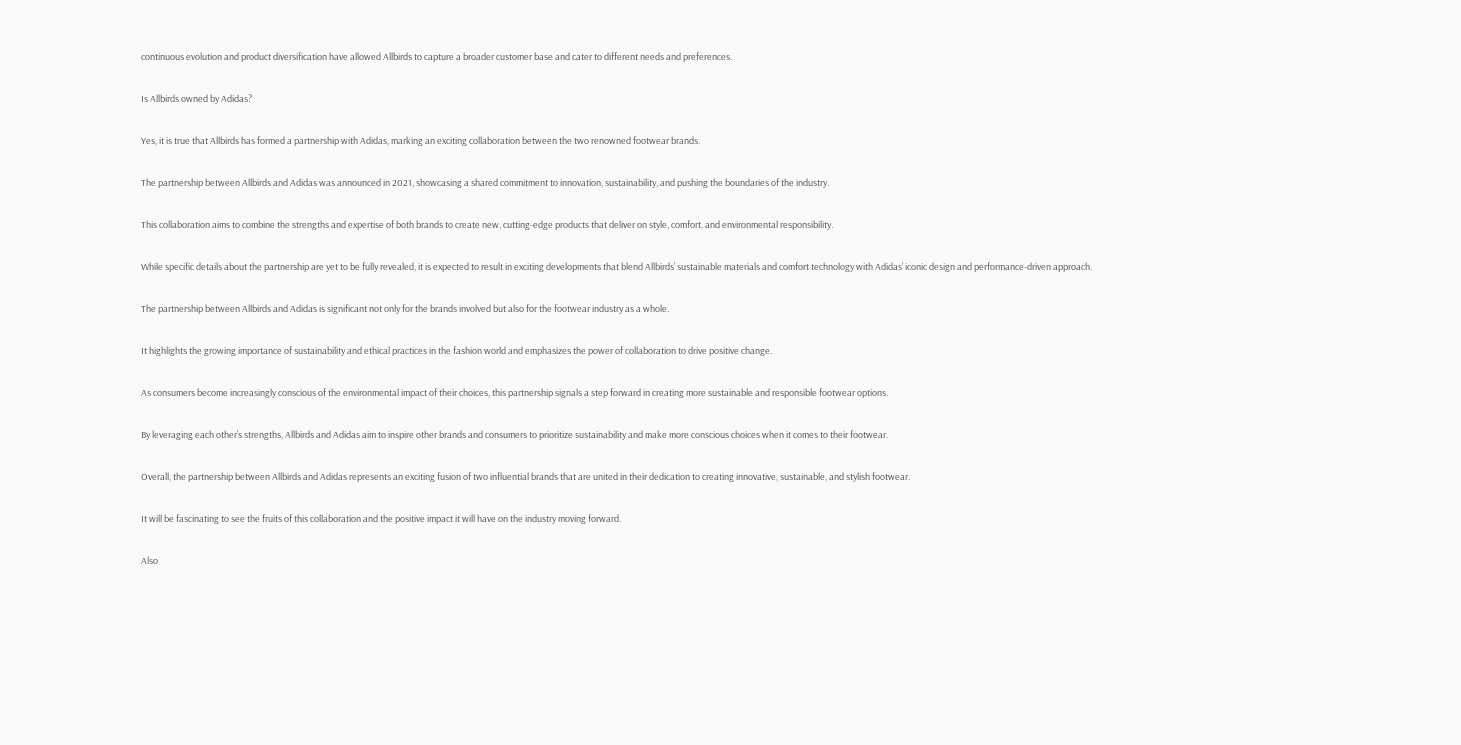continuous evolution and product diversification have allowed Allbirds to capture a broader customer base and cater to different needs and preferences.

Is Allbirds owned by Adidas?

Yes, it is true that Allbirds has formed a partnership with Adidas, marking an exciting collaboration between the two renowned footwear brands.

The partnership between Allbirds and Adidas was announced in 2021, showcasing a shared commitment to innovation, sustainability, and pushing the boundaries of the industry.

This collaboration aims to combine the strengths and expertise of both brands to create new, cutting-edge products that deliver on style, comfort, and environmental responsibility.

While specific details about the partnership are yet to be fully revealed, it is expected to result in exciting developments that blend Allbirds’ sustainable materials and comfort technology with Adidas’ iconic design and performance-driven approach.

The partnership between Allbirds and Adidas is significant not only for the brands involved but also for the footwear industry as a whole.

It highlights the growing importance of sustainability and ethical practices in the fashion world and emphasizes the power of collaboration to drive positive change.

As consumers become increasingly conscious of the environmental impact of their choices, this partnership signals a step forward in creating more sustainable and responsible footwear options.

By leveraging each other’s strengths, Allbirds and Adidas aim to inspire other brands and consumers to prioritize sustainability and make more conscious choices when it comes to their footwear.

Overall, the partnership between Allbirds and Adidas represents an exciting fusion of two influential brands that are united in their dedication to creating innovative, sustainable, and stylish footwear.

It will be fascinating to see the fruits of this collaboration and the positive impact it will have on the industry moving forward.

Also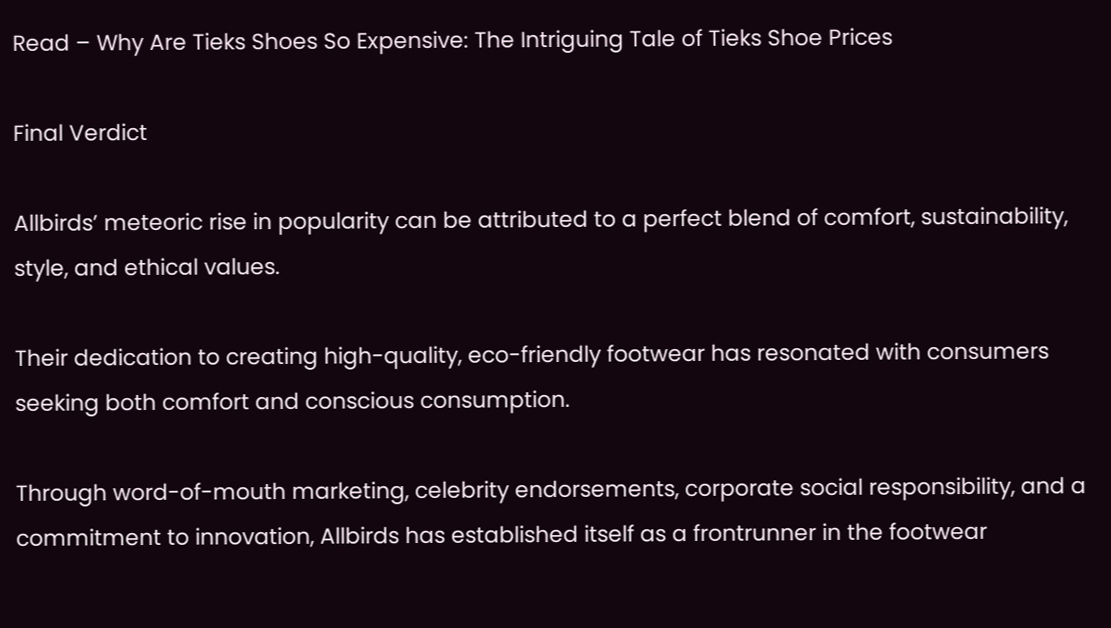Read – Why Are Tieks Shoes So Expensive: The Intriguing Tale of Tieks Shoe Prices

Final Verdict

Allbirds’ meteoric rise in popularity can be attributed to a perfect blend of comfort, sustainability, style, and ethical values.

Their dedication to creating high-quality, eco-friendly footwear has resonated with consumers seeking both comfort and conscious consumption.

Through word-of-mouth marketing, celebrity endorsements, corporate social responsibility, and a commitment to innovation, Allbirds has established itself as a frontrunner in the footwear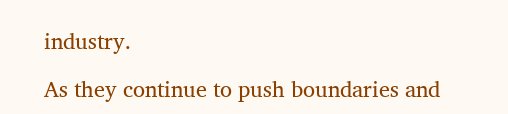industry.

As they continue to push boundaries and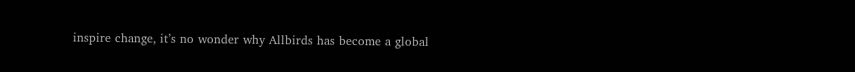inspire change, it’s no wonder why Allbirds has become a global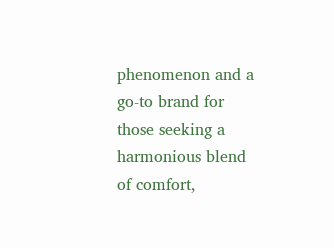phenomenon and a go-to brand for those seeking a harmonious blend of comfort,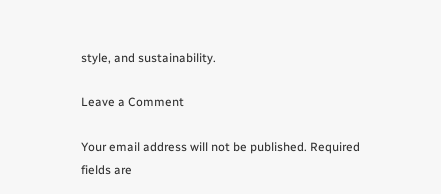style, and sustainability.

Leave a Comment

Your email address will not be published. Required fields are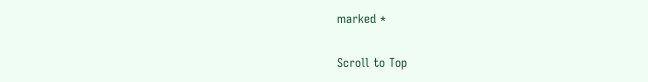marked *

Scroll to Top